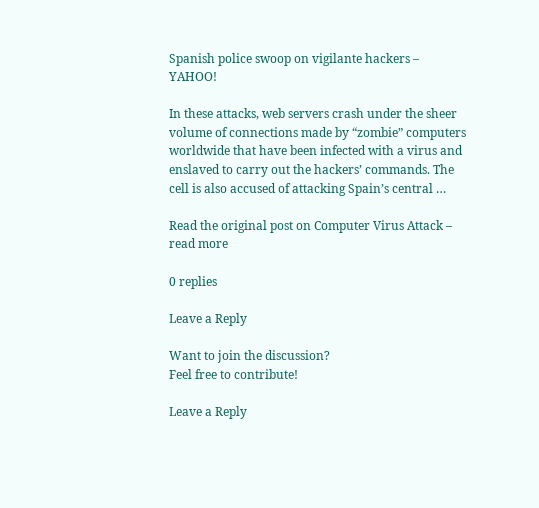Spanish police swoop on vigilante hackers – YAHOO!

In these attacks, web servers crash under the sheer volume of connections made by “zombie” computers worldwide that have been infected with a virus and enslaved to carry out the hackers’ commands. The cell is also accused of attacking Spain’s central …

Read the original post on Computer Virus Attack – read more

0 replies

Leave a Reply

Want to join the discussion?
Feel free to contribute!

Leave a Reply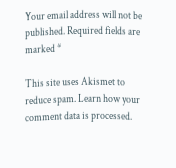Your email address will not be published. Required fields are marked *

This site uses Akismet to reduce spam. Learn how your comment data is processed.